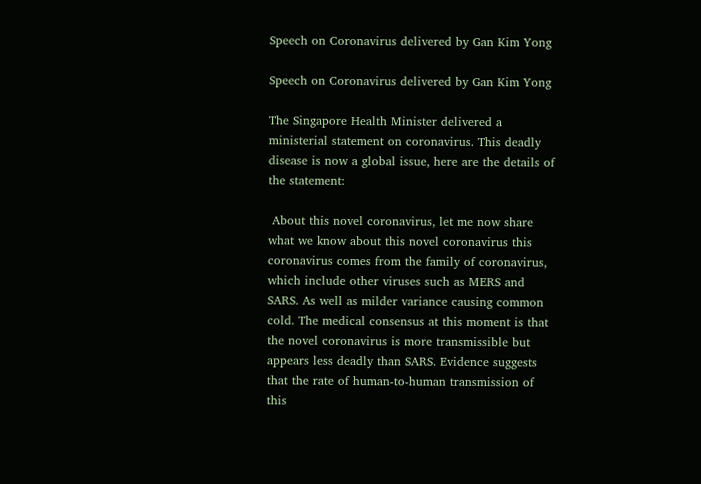Speech on Coronavirus delivered by Gan Kim Yong

Speech on Coronavirus delivered by Gan Kim Yong

The Singapore Health Minister delivered a ministerial statement on coronavirus. This deadly disease is now a global issue, here are the details of the statement:

 About this novel coronavirus, let me now share what we know about this novel coronavirus this coronavirus comes from the family of coronavirus, which include other viruses such as MERS and SARS. As well as milder variance causing common cold. The medical consensus at this moment is that the novel coronavirus is more transmissible but appears less deadly than SARS. Evidence suggests that the rate of human-to-human transmission of this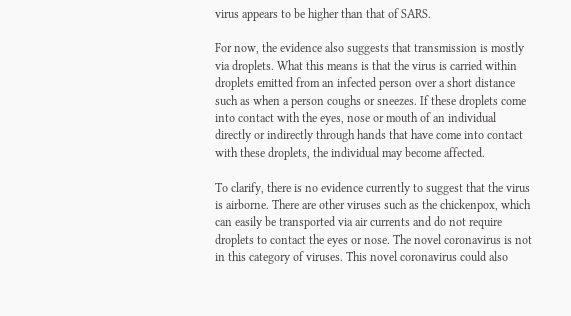virus appears to be higher than that of SARS.

For now, the evidence also suggests that transmission is mostly via droplets. What this means is that the virus is carried within droplets emitted from an infected person over a short distance such as when a person coughs or sneezes. If these droplets come into contact with the eyes, nose or mouth of an individual directly or indirectly through hands that have come into contact with these droplets, the individual may become affected.

To clarify, there is no evidence currently to suggest that the virus is airborne. There are other viruses such as the chickenpox, which can easily be transported via air currents and do not require droplets to contact the eyes or nose. The novel coronavirus is not in this category of viruses. This novel coronavirus could also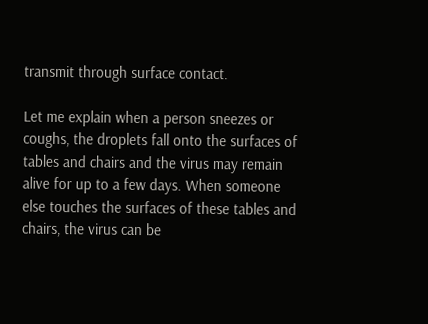transmit through surface contact.

Let me explain when a person sneezes or coughs, the droplets fall onto the surfaces of tables and chairs and the virus may remain alive for up to a few days. When someone else touches the surfaces of these tables and chairs, the virus can be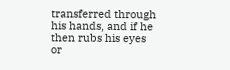transferred through his hands, and if he then rubs his eyes or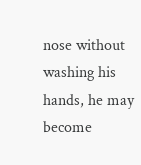nose without washing his hands, he may become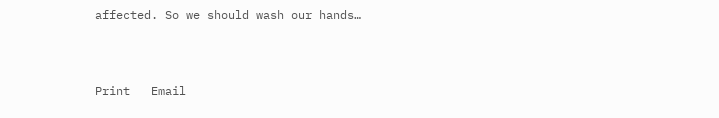affected. So we should wash our hands…



Print   Email